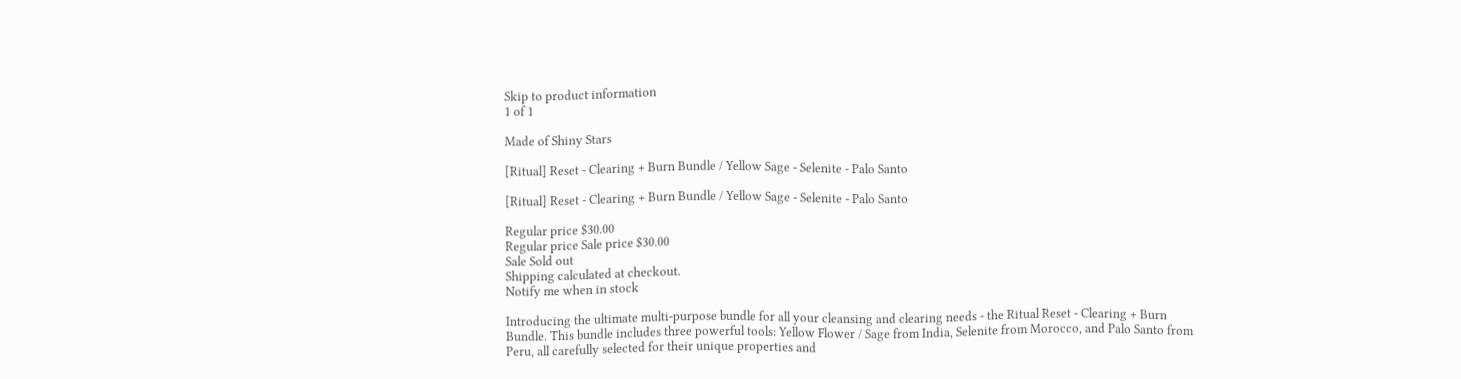Skip to product information
1 of 1

Made of Shiny Stars

[Ritual] Reset - Clearing + Burn Bundle / Yellow Sage - Selenite - Palo Santo

[Ritual] Reset - Clearing + Burn Bundle / Yellow Sage - Selenite - Palo Santo

Regular price $30.00
Regular price Sale price $30.00
Sale Sold out
Shipping calculated at checkout.
Notify me when in stock

Introducing the ultimate multi-purpose bundle for all your cleansing and clearing needs - the Ritual Reset - Clearing + Burn Bundle. This bundle includes three powerful tools: Yellow Flower / Sage from India, Selenite from Morocco, and Palo Santo from Peru, all carefully selected for their unique properties and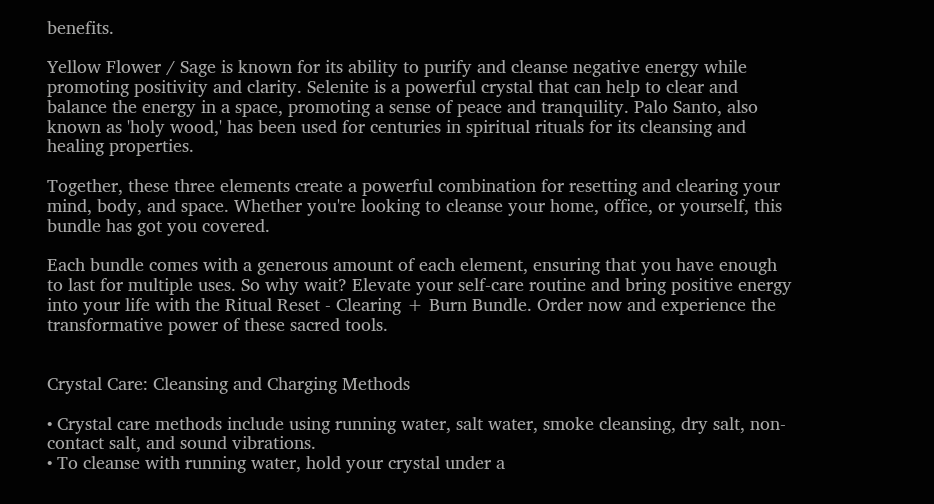benefits.

Yellow Flower / Sage is known for its ability to purify and cleanse negative energy while promoting positivity and clarity. Selenite is a powerful crystal that can help to clear and balance the energy in a space, promoting a sense of peace and tranquility. Palo Santo, also known as 'holy wood,' has been used for centuries in spiritual rituals for its cleansing and healing properties.

Together, these three elements create a powerful combination for resetting and clearing your mind, body, and space. Whether you're looking to cleanse your home, office, or yourself, this bundle has got you covered.

Each bundle comes with a generous amount of each element, ensuring that you have enough to last for multiple uses. So why wait? Elevate your self-care routine and bring positive energy into your life with the Ritual Reset - Clearing + Burn Bundle. Order now and experience the transformative power of these sacred tools.


Crystal Care: Cleansing and Charging Methods

• Crystal care methods include using running water, salt water, smoke cleansing, dry salt, non-contact salt, and sound vibrations.
• To cleanse with running water, hold your crystal under a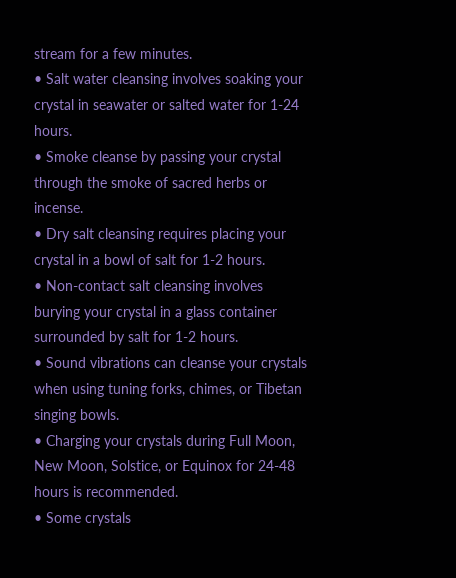stream for a few minutes.
• Salt water cleansing involves soaking your crystal in seawater or salted water for 1-24 hours.
• Smoke cleanse by passing your crystal through the smoke of sacred herbs or incense.
• Dry salt cleansing requires placing your crystal in a bowl of salt for 1-2 hours.
• Non-contact salt cleansing involves burying your crystal in a glass container surrounded by salt for 1-2 hours.
• Sound vibrations can cleanse your crystals when using tuning forks, chimes, or Tibetan singing bowls.
• Charging your crystals during Full Moon, New Moon, Solstice, or Equinox for 24-48 hours is recommended.
• Some crystals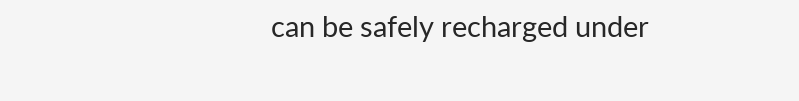can be safely recharged under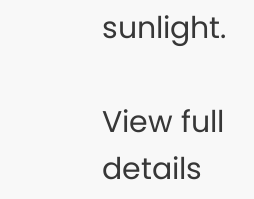sunlight.

View full details